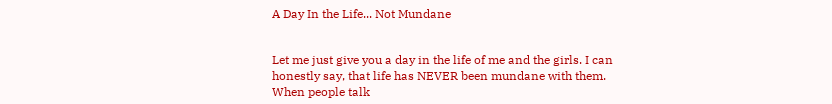A Day In the Life... Not Mundane


Let me just give you a day in the life of me and the girls. I can honestly say, that life has NEVER been mundane with them. When people talk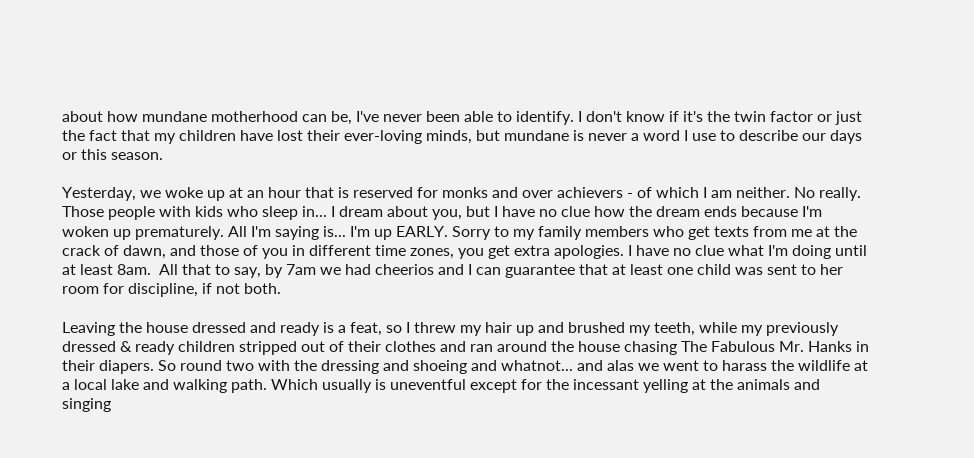about how mundane motherhood can be, I've never been able to identify. I don't know if it's the twin factor or just the fact that my children have lost their ever-loving minds, but mundane is never a word I use to describe our days or this season.

Yesterday, we woke up at an hour that is reserved for monks and over achievers - of which I am neither. No really. Those people with kids who sleep in... I dream about you, but I have no clue how the dream ends because I'm woken up prematurely. All I'm saying is... I'm up EARLY. Sorry to my family members who get texts from me at the crack of dawn, and those of you in different time zones, you get extra apologies. I have no clue what I'm doing until at least 8am.  All that to say, by 7am we had cheerios and I can guarantee that at least one child was sent to her room for discipline, if not both.

Leaving the house dressed and ready is a feat, so I threw my hair up and brushed my teeth, while my previously dressed & ready children stripped out of their clothes and ran around the house chasing The Fabulous Mr. Hanks in their diapers. So round two with the dressing and shoeing and whatnot... and alas we went to harass the wildlife at a local lake and walking path. Which usually is uneventful except for the incessant yelling at the animals and singing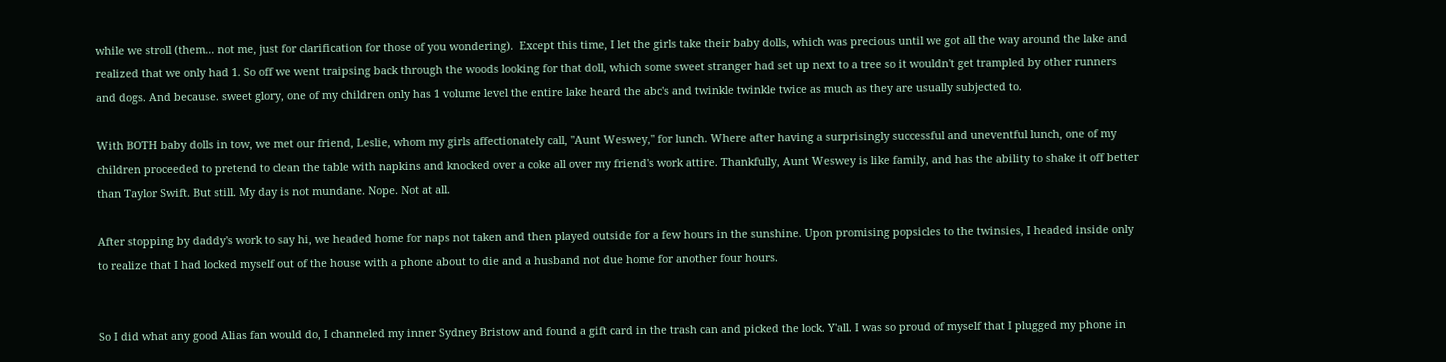while we stroll (them... not me, just for clarification for those of you wondering).  Except this time, I let the girls take their baby dolls, which was precious until we got all the way around the lake and realized that we only had 1. So off we went traipsing back through the woods looking for that doll, which some sweet stranger had set up next to a tree so it wouldn't get trampled by other runners and dogs. And because. sweet glory, one of my children only has 1 volume level the entire lake heard the abc's and twinkle twinkle twice as much as they are usually subjected to.

With BOTH baby dolls in tow, we met our friend, Leslie, whom my girls affectionately call, "Aunt Weswey," for lunch. Where after having a surprisingly successful and uneventful lunch, one of my children proceeded to pretend to clean the table with napkins and knocked over a coke all over my friend's work attire. Thankfully, Aunt Weswey is like family, and has the ability to shake it off better than Taylor Swift. But still. My day is not mundane. Nope. Not at all.

After stopping by daddy's work to say hi, we headed home for naps not taken and then played outside for a few hours in the sunshine. Upon promising popsicles to the twinsies, I headed inside only to realize that I had locked myself out of the house with a phone about to die and a husband not due home for another four hours.


So I did what any good Alias fan would do, I channeled my inner Sydney Bristow and found a gift card in the trash can and picked the lock. Y'all. I was so proud of myself that I plugged my phone in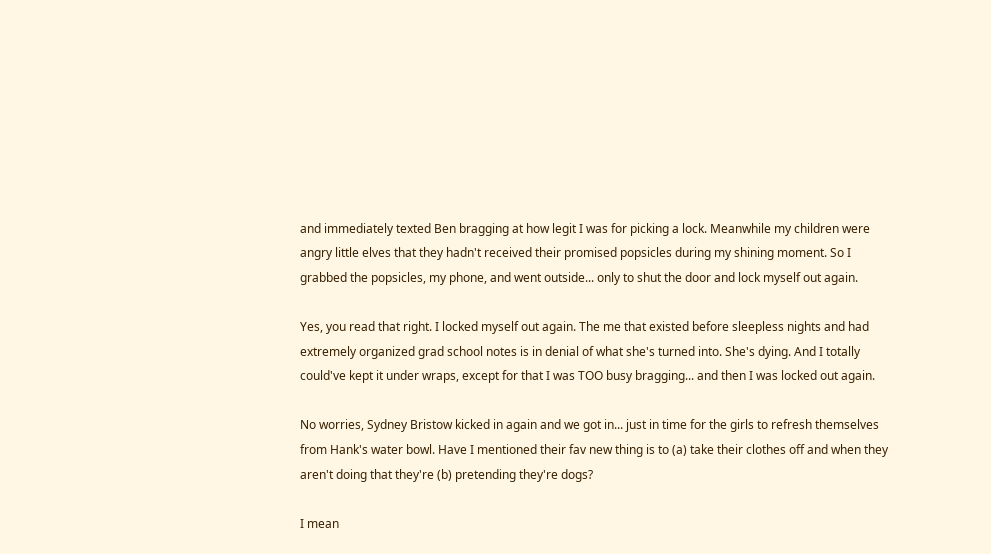and immediately texted Ben bragging at how legit I was for picking a lock. Meanwhile my children were angry little elves that they hadn't received their promised popsicles during my shining moment. So I grabbed the popsicles, my phone, and went outside... only to shut the door and lock myself out again.

Yes, you read that right. I locked myself out again. The me that existed before sleepless nights and had extremely organized grad school notes is in denial of what she's turned into. She's dying. And I totally could've kept it under wraps, except for that I was TOO busy bragging... and then I was locked out again.

No worries, Sydney Bristow kicked in again and we got in... just in time for the girls to refresh themselves from Hank's water bowl. Have I mentioned their fav new thing is to (a) take their clothes off and when they aren't doing that they're (b) pretending they're dogs?

I mean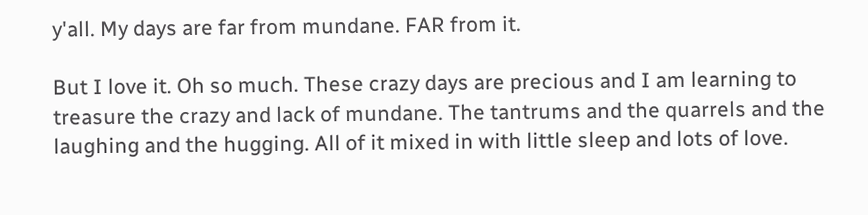y'all. My days are far from mundane. FAR from it.

But I love it. Oh so much. These crazy days are precious and I am learning to treasure the crazy and lack of mundane. The tantrums and the quarrels and the laughing and the hugging. All of it mixed in with little sleep and lots of love.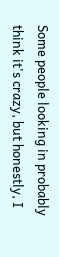Some people looking in probably think it's crazy, but honestly, I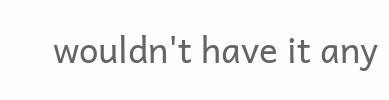wouldn't have it any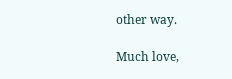other way.

Much love,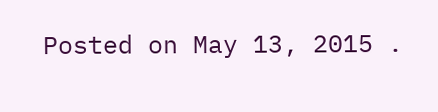Posted on May 13, 2015 .